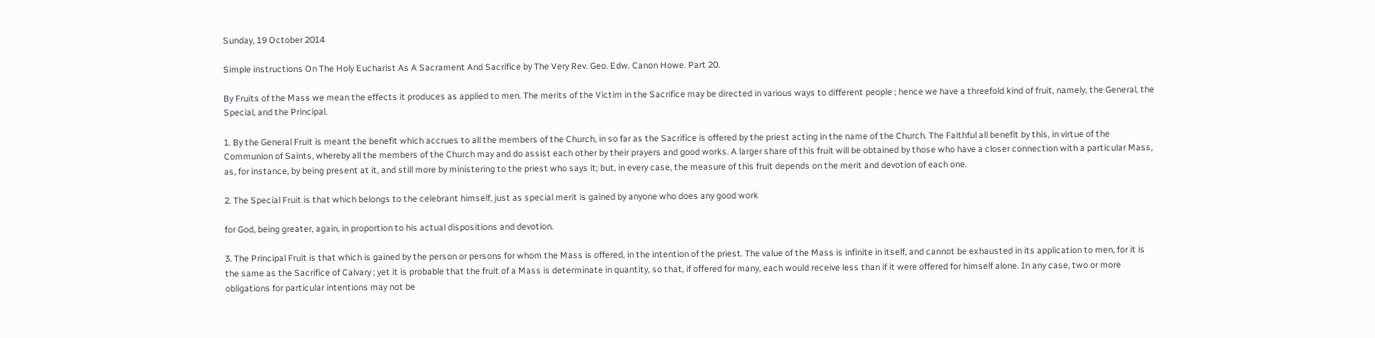Sunday, 19 October 2014

Simple instructions On The Holy Eucharist As A Sacrament And Sacrifice by The Very Rev. Geo. Edw. Canon Howe. Part 20.

By Fruits of the Mass we mean the effects it produces as applied to men. The merits of the Victim in the Sacrifice may be directed in various ways to different people ; hence we have a threefold kind of fruit, namely, the General, the Special, and the Principal.

1. By the General Fruit is meant the benefit which accrues to all the members of the Church, in so far as the Sacrifice is offered by the priest acting in the name of the Church. The Faithful all benefit by this, in virtue of the Communion of Saints, whereby all the members of the Church may and do assist each other by their prayers and good works. A larger share of this fruit will be obtained by those who have a closer connection with a particular Mass, as, for instance, by being present at it, and still more by ministering to the priest who says it; but, in every case, the measure of this fruit depends on the merit and devotion of each one.

2. The Special Fruit is that which belongs to the celebrant himself, just as special merit is gained by anyone who does any good work

for God, being greater, again, in proportion to his actual dispositions and devotion.

3. The Principal Fruit is that which is gained by the person or persons for whom the Mass is offered, in the intention of the priest. The value of the Mass is infinite in itself, and cannot be exhausted in its application to men, for it is the same as the Sacrifice of Calvary ; yet it is probable that the fruit of a Mass is determinate in quantity, so that, if offered for many, each would receive less than if it were offered for himself alone. In any case, two or more obligations for particular intentions may not be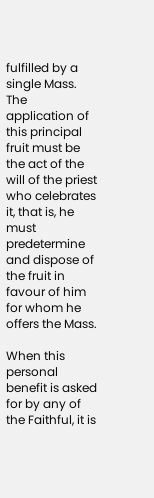fulfilled by a single Mass. The application of this principal fruit must be the act of the will of the priest who celebrates it, that is, he must predetermine and dispose of the fruit in favour of him for whom he offers the Mass.

When this personal benefit is asked for by any of the Faithful, it is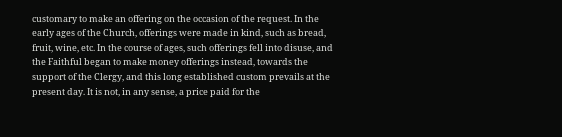customary to make an offering on the occasion of the request. In the early ages of the Church, offerings were made in kind, such as bread, fruit, wine, etc. In the course of ages, such offerings fell into disuse, and the Faithful began to make money offerings instead, towards the support of the Clergy, and this long established custom prevails at the present day. It is not, in any sense, a price paid for the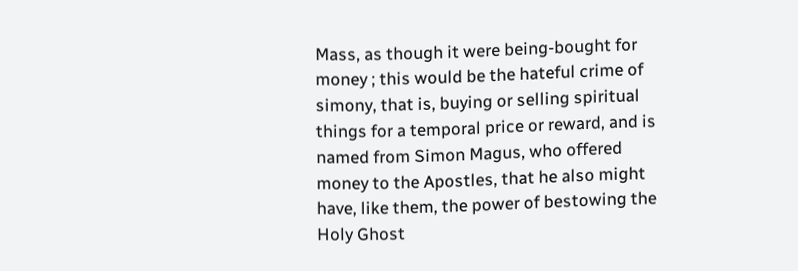Mass, as though it were being-bought for money ; this would be the hateful crime of simony, that is, buying or selling spiritual things for a temporal price or reward, and is named from Simon Magus, who offered money to the Apostles, that he also might have, like them, the power of bestowing the Holy Ghost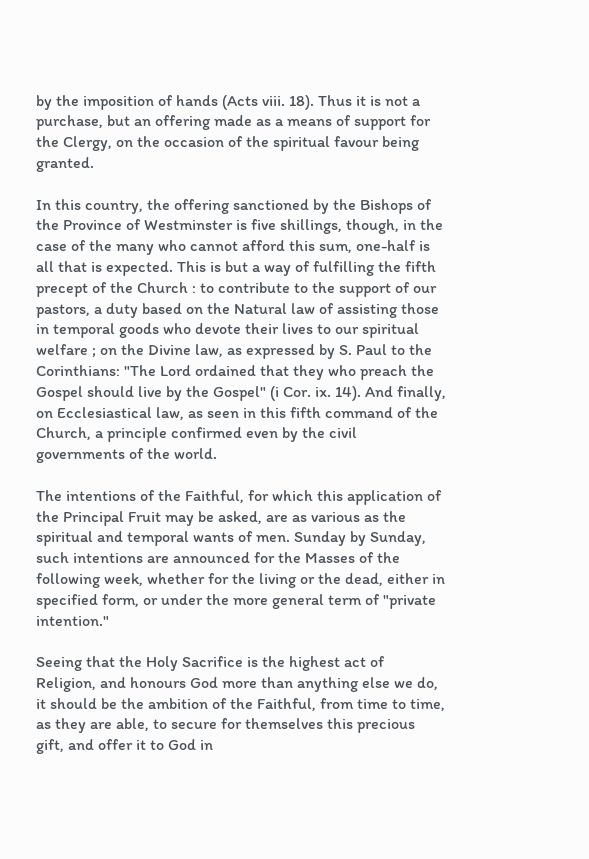by the imposition of hands (Acts viii. 18). Thus it is not a purchase, but an offering made as a means of support for the Clergy, on the occasion of the spiritual favour being granted.

In this country, the offering sanctioned by the Bishops of the Province of Westminster is five shillings, though, in the case of the many who cannot afford this sum, one-half is all that is expected. This is but a way of fulfilling the fifth precept of the Church : to contribute to the support of our pastors, a duty based on the Natural law of assisting those in temporal goods who devote their lives to our spiritual welfare ; on the Divine law, as expressed by S. Paul to the Corinthians: "The Lord ordained that they who preach the Gospel should live by the Gospel" (i Cor. ix. 14). And finally, on Ecclesiastical law, as seen in this fifth command of the Church, a principle confirmed even by the civil governments of the world.

The intentions of the Faithful, for which this application of the Principal Fruit may be asked, are as various as the spiritual and temporal wants of men. Sunday by Sunday, such intentions are announced for the Masses of the following week, whether for the living or the dead, either in specified form, or under the more general term of "private intention."

Seeing that the Holy Sacrifice is the highest act of Religion, and honours God more than anything else we do, it should be the ambition of the Faithful, from time to time, as they are able, to secure for themselves this precious gift, and offer it to God in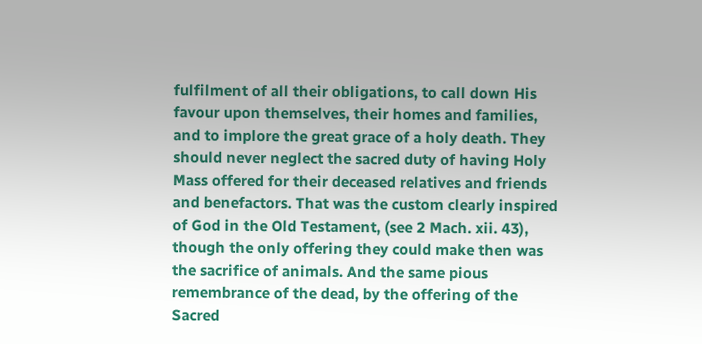fulfilment of all their obligations, to call down His favour upon themselves, their homes and families, and to implore the great grace of a holy death. They should never neglect the sacred duty of having Holy Mass offered for their deceased relatives and friends and benefactors. That was the custom clearly inspired of God in the Old Testament, (see 2 Mach. xii. 43), though the only offering they could make then was the sacrifice of animals. And the same pious remembrance of the dead, by the offering of the Sacred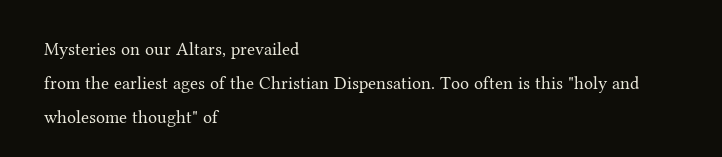Mysteries on our Altars, prevailed
from the earliest ages of the Christian Dispensation. Too often is this "holy and wholesome thought" of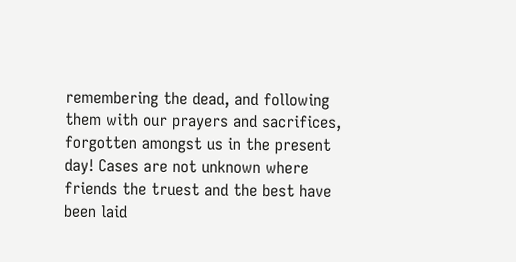remembering the dead, and following them with our prayers and sacrifices, forgotten amongst us in the present day! Cases are not unknown where friends the truest and the best have been laid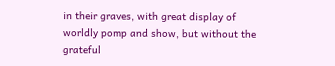in their graves, with great display of worldly pomp and show, but without the grateful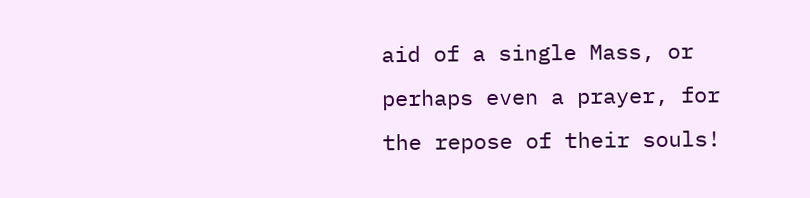aid of a single Mass, or perhaps even a prayer, for the repose of their souls!